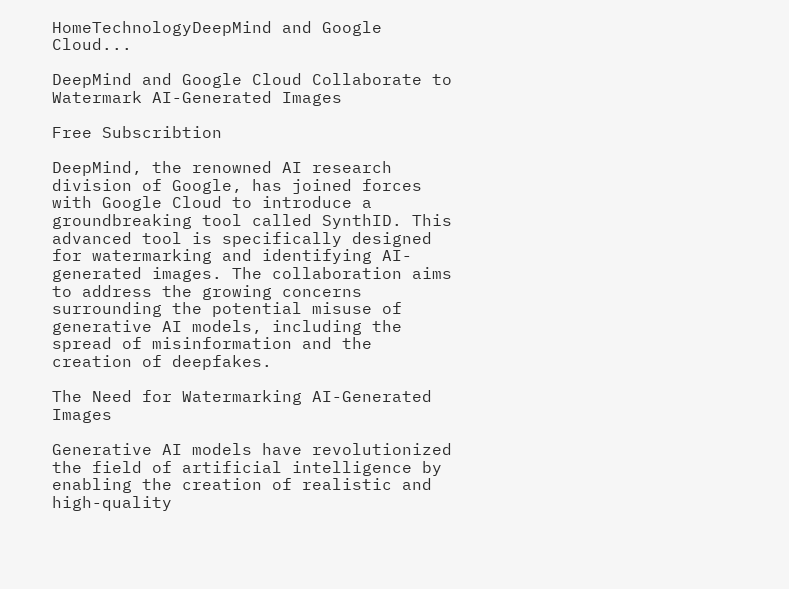HomeTechnologyDeepMind and Google Cloud...

DeepMind and Google Cloud Collaborate to Watermark AI-Generated Images

Free Subscribtion

DeepMind, the renowned AI research division of Google, has joined forces with Google Cloud to introduce a groundbreaking tool called SynthID. This advanced tool is specifically designed for watermarking and identifying AI-generated images. The collaboration aims to address the growing concerns surrounding the potential misuse of generative AI models, including the spread of misinformation and the creation of deepfakes.

The Need for Watermarking AI-Generated Images

Generative AI models have revolutionized the field of artificial intelligence by enabling the creation of realistic and high-quality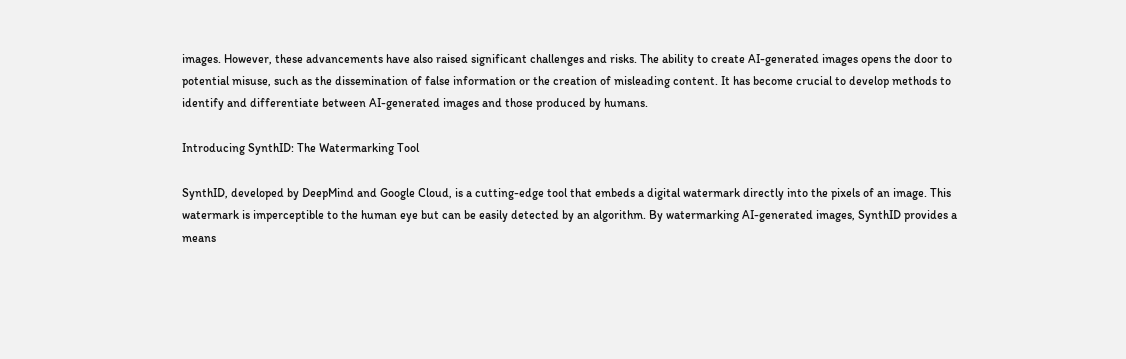images. However, these advancements have also raised significant challenges and risks. The ability to create AI-generated images opens the door to potential misuse, such as the dissemination of false information or the creation of misleading content. It has become crucial to develop methods to identify and differentiate between AI-generated images and those produced by humans.

Introducing SynthID: The Watermarking Tool

SynthID, developed by DeepMind and Google Cloud, is a cutting-edge tool that embeds a digital watermark directly into the pixels of an image. This watermark is imperceptible to the human eye but can be easily detected by an algorithm. By watermarking AI-generated images, SynthID provides a means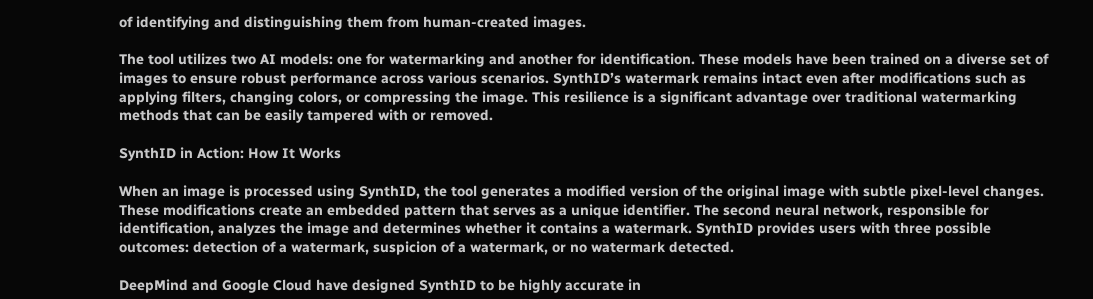of identifying and distinguishing them from human-created images.

The tool utilizes two AI models: one for watermarking and another for identification. These models have been trained on a diverse set of images to ensure robust performance across various scenarios. SynthID’s watermark remains intact even after modifications such as applying filters, changing colors, or compressing the image. This resilience is a significant advantage over traditional watermarking methods that can be easily tampered with or removed.

SynthID in Action: How It Works

When an image is processed using SynthID, the tool generates a modified version of the original image with subtle pixel-level changes. These modifications create an embedded pattern that serves as a unique identifier. The second neural network, responsible for identification, analyzes the image and determines whether it contains a watermark. SynthID provides users with three possible outcomes: detection of a watermark, suspicion of a watermark, or no watermark detected.

DeepMind and Google Cloud have designed SynthID to be highly accurate in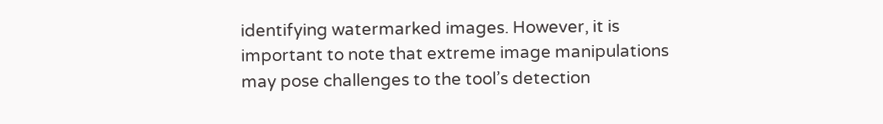identifying watermarked images. However, it is important to note that extreme image manipulations may pose challenges to the tool’s detection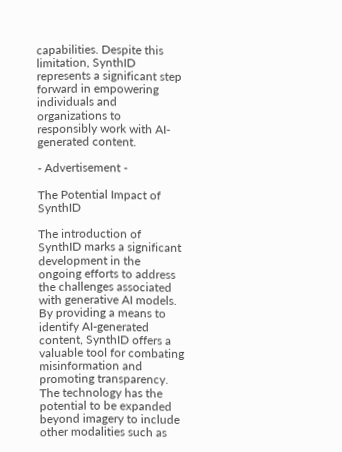capabilities. Despite this limitation, SynthID represents a significant step forward in empowering individuals and organizations to responsibly work with AI-generated content.

- Advertisement -

The Potential Impact of SynthID

The introduction of SynthID marks a significant development in the ongoing efforts to address the challenges associated with generative AI models. By providing a means to identify AI-generated content, SynthID offers a valuable tool for combating misinformation and promoting transparency. The technology has the potential to be expanded beyond imagery to include other modalities such as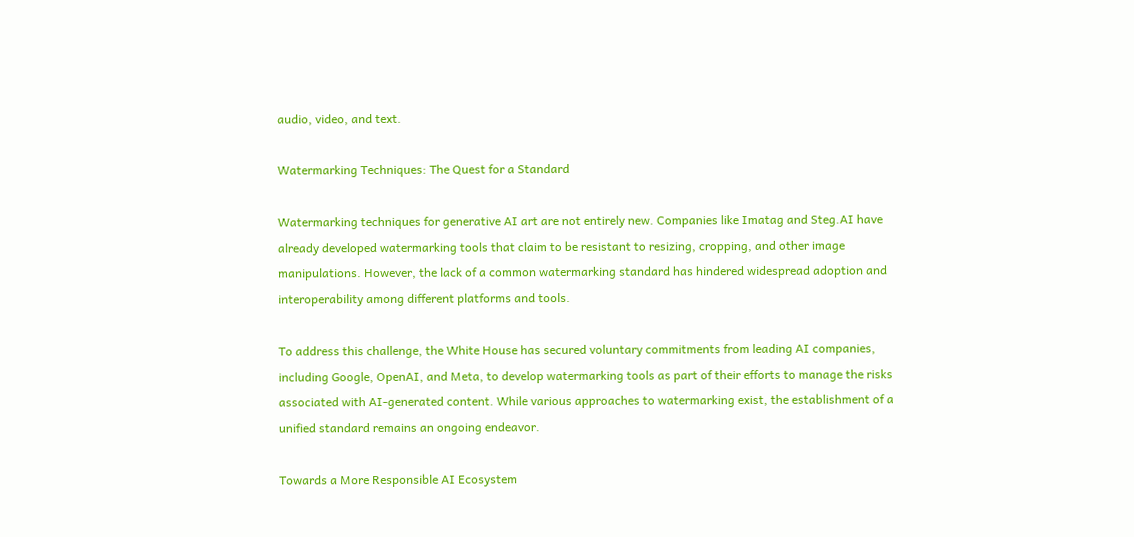audio, video, and text.

Watermarking Techniques: The Quest for a Standard

Watermarking techniques for generative AI art are not entirely new. Companies like Imatag and Steg.AI have already developed watermarking tools that claim to be resistant to resizing, cropping, and other image manipulations. However, the lack of a common watermarking standard has hindered widespread adoption and interoperability among different platforms and tools.

To address this challenge, the White House has secured voluntary commitments from leading AI companies, including Google, OpenAI, and Meta, to develop watermarking tools as part of their efforts to manage the risks associated with AI-generated content. While various approaches to watermarking exist, the establishment of a unified standard remains an ongoing endeavor.

Towards a More Responsible AI Ecosystem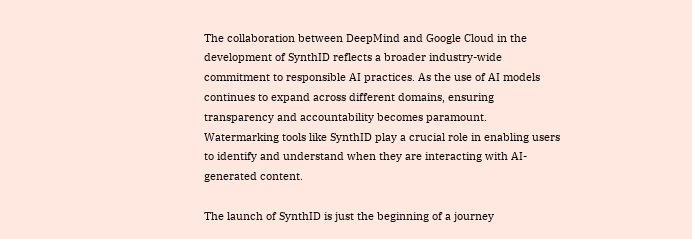The collaboration between DeepMind and Google Cloud in the development of SynthID reflects a broader industry-wide commitment to responsible AI practices. As the use of AI models continues to expand across different domains, ensuring transparency and accountability becomes paramount. Watermarking tools like SynthID play a crucial role in enabling users to identify and understand when they are interacting with AI-generated content.

The launch of SynthID is just the beginning of a journey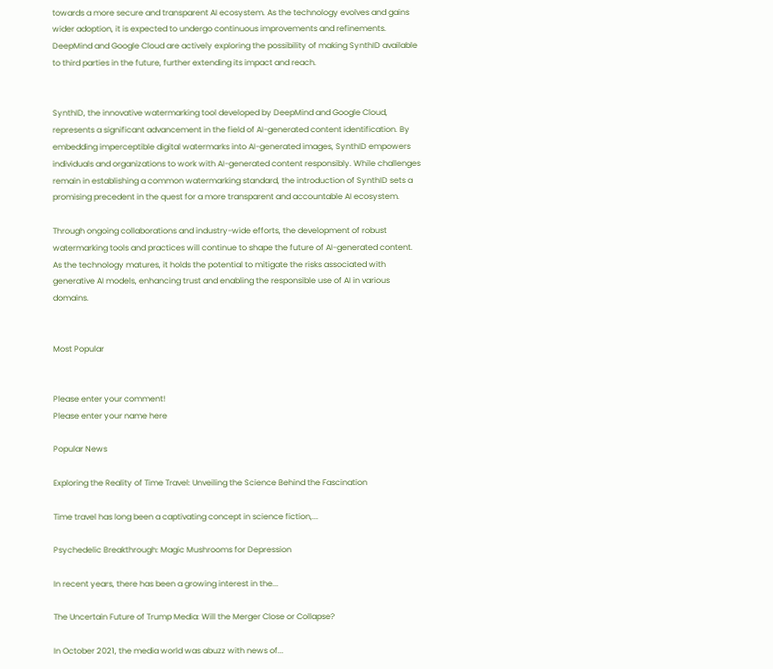towards a more secure and transparent AI ecosystem. As the technology evolves and gains wider adoption, it is expected to undergo continuous improvements and refinements. DeepMind and Google Cloud are actively exploring the possibility of making SynthID available to third parties in the future, further extending its impact and reach.


SynthID, the innovative watermarking tool developed by DeepMind and Google Cloud, represents a significant advancement in the field of AI-generated content identification. By embedding imperceptible digital watermarks into AI-generated images, SynthID empowers individuals and organizations to work with AI-generated content responsibly. While challenges remain in establishing a common watermarking standard, the introduction of SynthID sets a promising precedent in the quest for a more transparent and accountable AI ecosystem.

Through ongoing collaborations and industry-wide efforts, the development of robust watermarking tools and practices will continue to shape the future of AI-generated content. As the technology matures, it holds the potential to mitigate the risks associated with generative AI models, enhancing trust and enabling the responsible use of AI in various domains.


Most Popular


Please enter your comment!
Please enter your name here

Popular News

Exploring the Reality of Time Travel: Unveiling the Science Behind the Fascination

Time travel has long been a captivating concept in science fiction,...

Psychedelic Breakthrough: Magic Mushrooms for Depression

In recent years, there has been a growing interest in the...

The Uncertain Future of Trump Media: Will the Merger Close or Collapse?

In October 2021, the media world was abuzz with news of...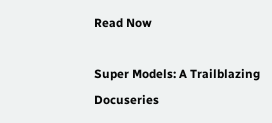Read Now

Super Models: A Trailblazing Docuseries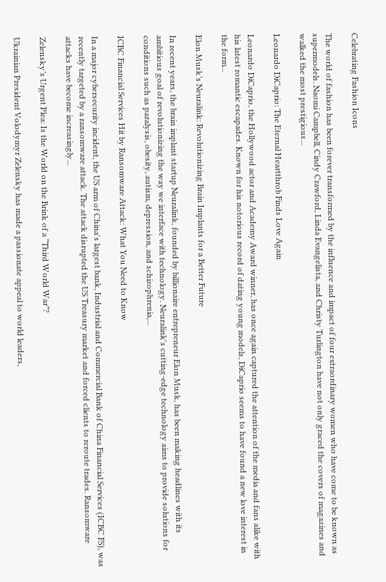Celebrating Fashion Icons

The world of fashion has been forever transformed by the influence and impact of four extraordinary women who have come to be known as supermodels. Naomi Campbell, Cindy Crawford, Linda Evangelista, and Christy Turlington have not only graced the covers of magazines and walked the most prestigious...

Leonardo DiCaprio: The Eternal Heartthrob Finds Love Again

Leonardo DiCaprio, the Hollywood actor and Academy Award winner, has once again captured the attention of the media and fans alike with his latest romantic escapades. Known for his notorious record of dating young models, DiCaprio seems to have found a new love interest in the form...

Elon Musk’s Neuralink: Revolutionizing Brain Implants for a Better Future

In recent years, the brain implant startup Neuralink, founded by billionaire entrepreneur Elon Musk, has been making headlines with its ambitious goal of revolutionizing the way we interface with technology. Neuralink's cutting-edge technology aims to provide solutions for conditions such as paralysis, obesity, autism, depression, and schizophrenia,...

ICBC Financial Services Hit by Ransomware Attack: What You Need to Know

In a major cybersecurity incident, the US arm of China's largest bank, Industrial and Commercial Bank of China Financial Services (ICBC FS), was recently targeted by a ransomware attack. The attack disrupted the US Treasury market and forced clients to reroute trades. Ransomware attacks have become increasingly...

Zelensky’s Urgent Plea: Is the World on the Brink of a “Third World War”?

Ukrainian President Volodymyr Zelensky has made a passionate appeal to world leaders,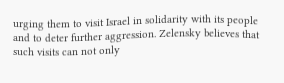urging them to visit Israel in solidarity with its people and to deter further aggression. Zelensky believes that such visits can not only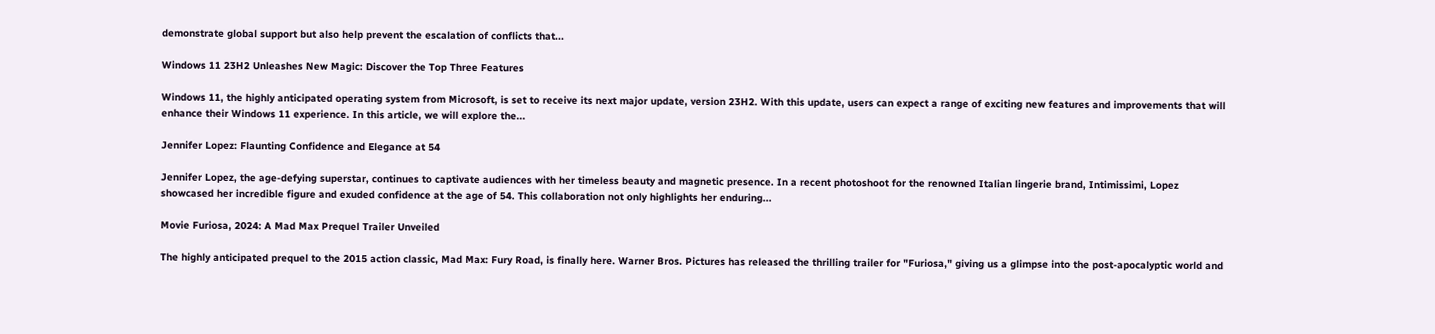demonstrate global support but also help prevent the escalation of conflicts that...

Windows 11 23H2 Unleashes New Magic: Discover the Top Three Features

Windows 11, the highly anticipated operating system from Microsoft, is set to receive its next major update, version 23H2. With this update, users can expect a range of exciting new features and improvements that will enhance their Windows 11 experience. In this article, we will explore the...

Jennifer Lopez: Flaunting Confidence and Elegance at 54

Jennifer Lopez, the age-defying superstar, continues to captivate audiences with her timeless beauty and magnetic presence. In a recent photoshoot for the renowned Italian lingerie brand, Intimissimi, Lopez showcased her incredible figure and exuded confidence at the age of 54. This collaboration not only highlights her enduring...

Movie Furiosa, 2024: A Mad Max Prequel Trailer Unveiled

The highly anticipated prequel to the 2015 action classic, Mad Max: Fury Road, is finally here. Warner Bros. Pictures has released the thrilling trailer for "Furiosa," giving us a glimpse into the post-apocalyptic world and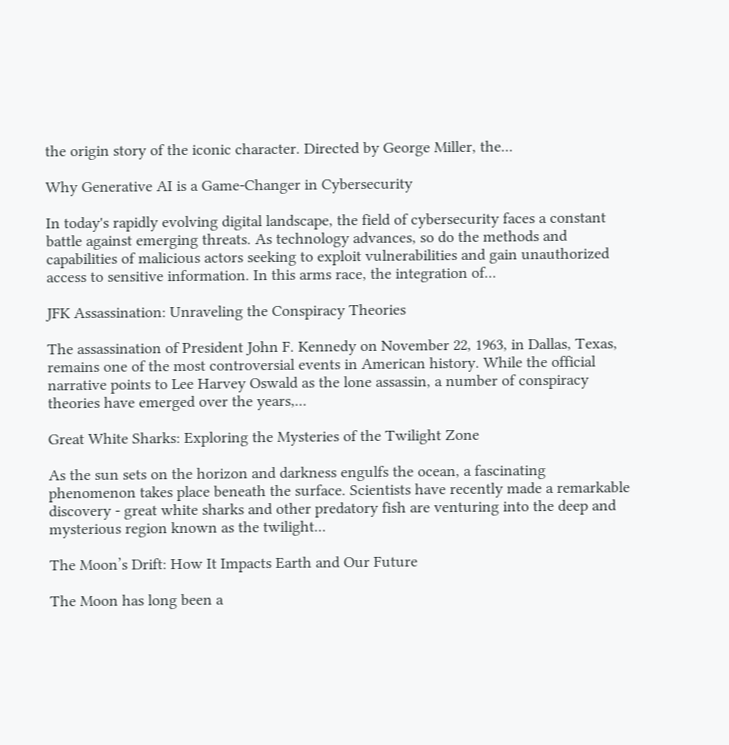the origin story of the iconic character. Directed by George Miller, the...

Why Generative AI is a Game-Changer in Cybersecurity

In today's rapidly evolving digital landscape, the field of cybersecurity faces a constant battle against emerging threats. As technology advances, so do the methods and capabilities of malicious actors seeking to exploit vulnerabilities and gain unauthorized access to sensitive information. In this arms race, the integration of...

JFK Assassination: Unraveling the Conspiracy Theories

The assassination of President John F. Kennedy on November 22, 1963, in Dallas, Texas, remains one of the most controversial events in American history. While the official narrative points to Lee Harvey Oswald as the lone assassin, a number of conspiracy theories have emerged over the years,...

Great White Sharks: Exploring the Mysteries of the Twilight Zone

As the sun sets on the horizon and darkness engulfs the ocean, a fascinating phenomenon takes place beneath the surface. Scientists have recently made a remarkable discovery - great white sharks and other predatory fish are venturing into the deep and mysterious region known as the twilight...

The Moon’s Drift: How It Impacts Earth and Our Future

The Moon has long been a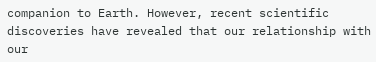companion to Earth. However, recent scientific discoveries have revealed that our relationship with our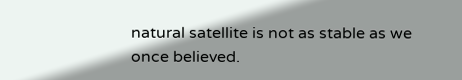natural satellite is not as stable as we once believed.